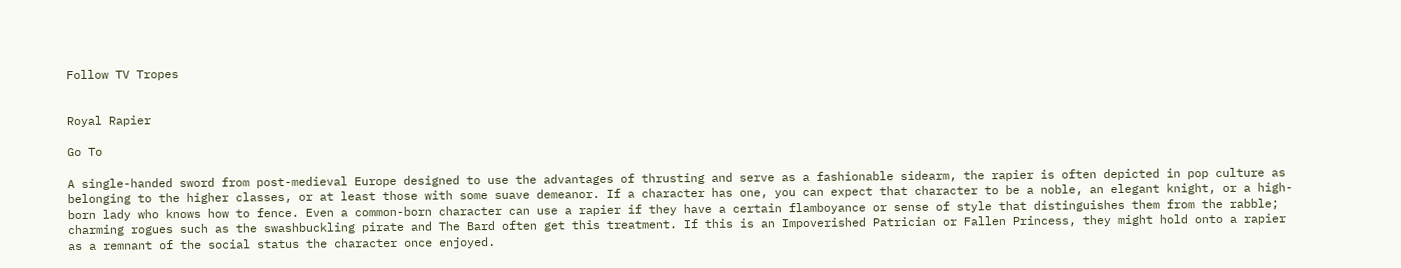Follow TV Tropes


Royal Rapier

Go To

A single-handed sword from post-medieval Europe designed to use the advantages of thrusting and serve as a fashionable sidearm, the rapier is often depicted in pop culture as belonging to the higher classes, or at least those with some suave demeanor. If a character has one, you can expect that character to be a noble, an elegant knight, or a high-born lady who knows how to fence. Even a common-born character can use a rapier if they have a certain flamboyance or sense of style that distinguishes them from the rabble; charming rogues such as the swashbuckling pirate and The Bard often get this treatment. If this is an Impoverished Patrician or Fallen Princess, they might hold onto a rapier as a remnant of the social status the character once enjoyed.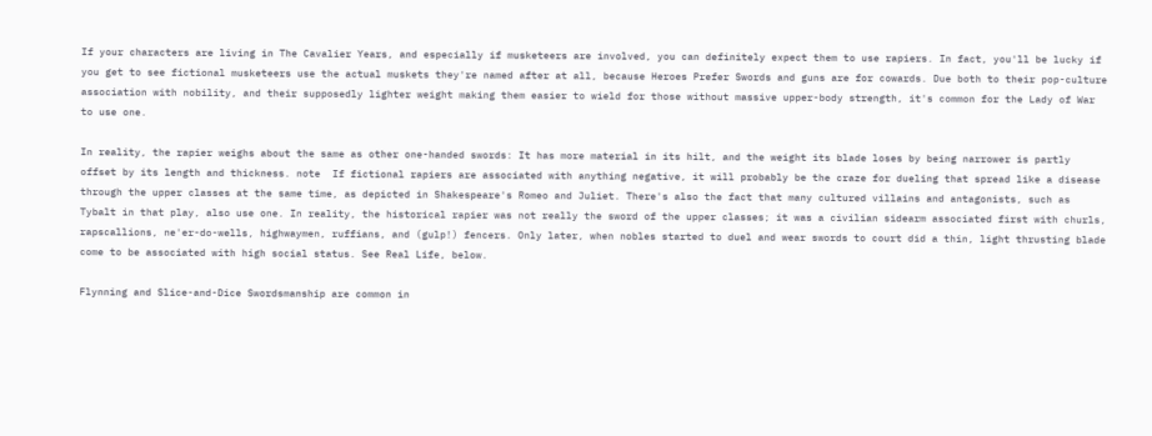If your characters are living in The Cavalier Years, and especially if musketeers are involved, you can definitely expect them to use rapiers. In fact, you'll be lucky if you get to see fictional musketeers use the actual muskets they're named after at all, because Heroes Prefer Swords and guns are for cowards. Due both to their pop-culture association with nobility, and their supposedly lighter weight making them easier to wield for those without massive upper-body strength, it's common for the Lady of War to use one.

In reality, the rapier weighs about the same as other one-handed swords: It has more material in its hilt, and the weight its blade loses by being narrower is partly offset by its length and thickness. note  If fictional rapiers are associated with anything negative, it will probably be the craze for dueling that spread like a disease through the upper classes at the same time, as depicted in Shakespeare's Romeo and Juliet. There's also the fact that many cultured villains and antagonists, such as Tybalt in that play, also use one. In reality, the historical rapier was not really the sword of the upper classes; it was a civilian sidearm associated first with churls, rapscallions, ne'er-do-wells, highwaymen, ruffians, and (gulp!) fencers. Only later, when nobles started to duel and wear swords to court did a thin, light thrusting blade come to be associated with high social status. See Real Life, below.

Flynning and Slice-and-Dice Swordsmanship are common in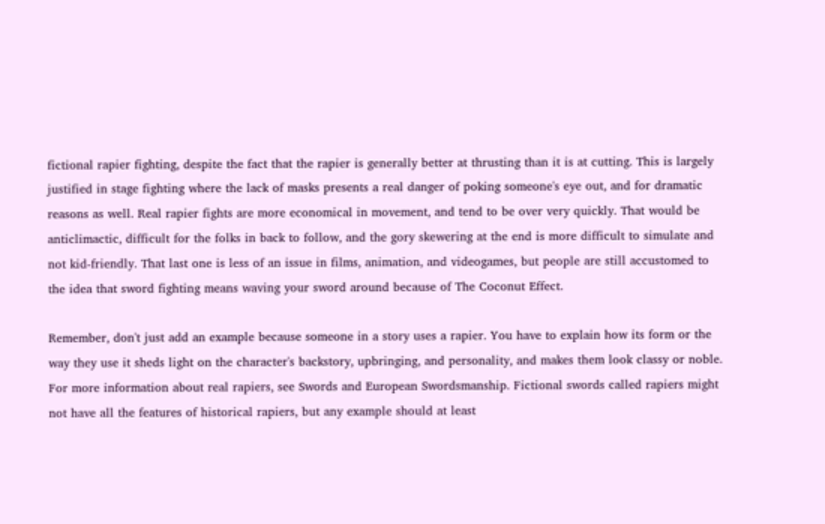fictional rapier fighting, despite the fact that the rapier is generally better at thrusting than it is at cutting. This is largely justified in stage fighting where the lack of masks presents a real danger of poking someone's eye out, and for dramatic reasons as well. Real rapier fights are more economical in movement, and tend to be over very quickly. That would be anticlimactic, difficult for the folks in back to follow, and the gory skewering at the end is more difficult to simulate and not kid-friendly. That last one is less of an issue in films, animation, and videogames, but people are still accustomed to the idea that sword fighting means waving your sword around because of The Coconut Effect.

Remember, don't just add an example because someone in a story uses a rapier. You have to explain how its form or the way they use it sheds light on the character's backstory, upbringing, and personality, and makes them look classy or noble. For more information about real rapiers, see Swords and European Swordsmanship. Fictional swords called rapiers might not have all the features of historical rapiers, but any example should at least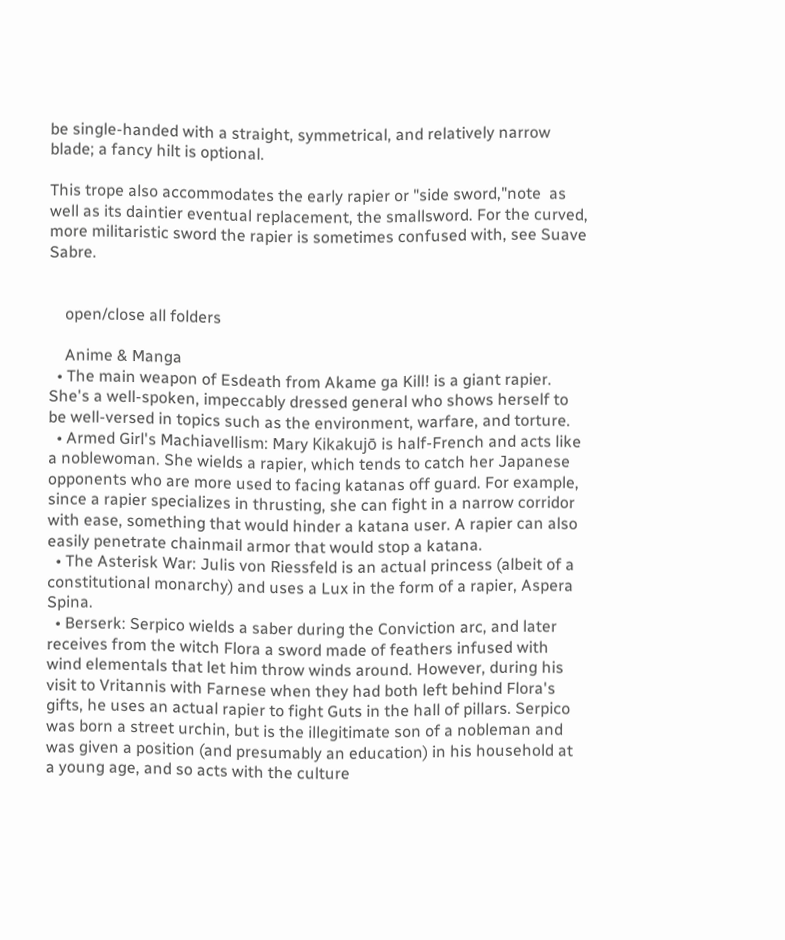be single-handed with a straight, symmetrical, and relatively narrow blade; a fancy hilt is optional.

This trope also accommodates the early rapier or "side sword,"note  as well as its daintier eventual replacement, the smallsword. For the curved, more militaristic sword the rapier is sometimes confused with, see Suave Sabre.


    open/close all folders

    Anime & Manga
  • The main weapon of Esdeath from Akame ga Kill! is a giant rapier. She's a well-spoken, impeccably dressed general who shows herself to be well-versed in topics such as the environment, warfare, and torture.
  • Armed Girl's Machiavellism: Mary Kikakujō is half-French and acts like a noblewoman. She wields a rapier, which tends to catch her Japanese opponents who are more used to facing katanas off guard. For example, since a rapier specializes in thrusting, she can fight in a narrow corridor with ease, something that would hinder a katana user. A rapier can also easily penetrate chainmail armor that would stop a katana.
  • The Asterisk War: Julis von Riessfeld is an actual princess (albeit of a constitutional monarchy) and uses a Lux in the form of a rapier, Aspera Spina.
  • Berserk: Serpico wields a saber during the Conviction arc, and later receives from the witch Flora a sword made of feathers infused with wind elementals that let him throw winds around. However, during his visit to Vritannis with Farnese when they had both left behind Flora's gifts, he uses an actual rapier to fight Guts in the hall of pillars. Serpico was born a street urchin, but is the illegitimate son of a nobleman and was given a position (and presumably an education) in his household at a young age, and so acts with the culture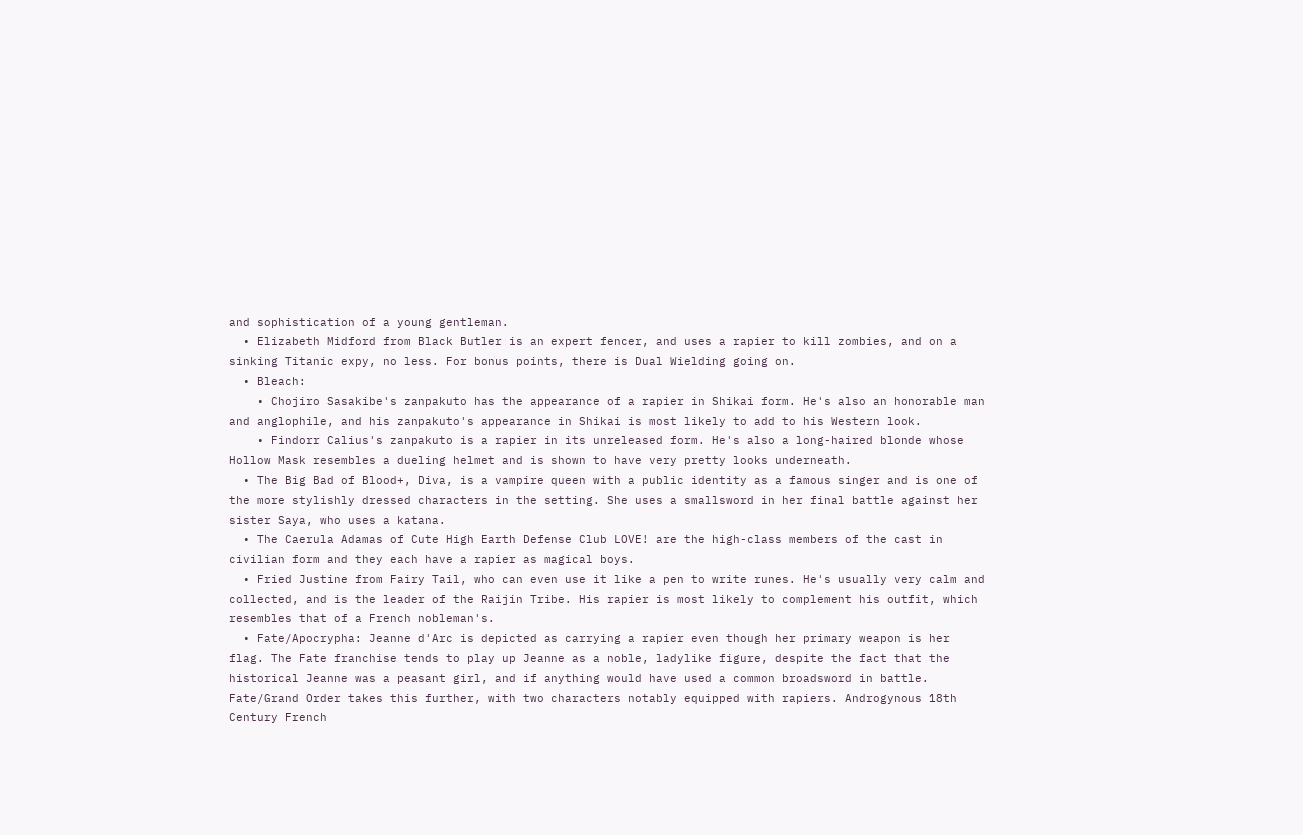and sophistication of a young gentleman.
  • Elizabeth Midford from Black Butler is an expert fencer, and uses a rapier to kill zombies, and on a sinking Titanic expy, no less. For bonus points, there is Dual Wielding going on.
  • Bleach:
    • Chojiro Sasakibe's zanpakuto has the appearance of a rapier in Shikai form. He's also an honorable man and anglophile, and his zanpakuto's appearance in Shikai is most likely to add to his Western look.
    • Findorr Calius's zanpakuto is a rapier in its unreleased form. He's also a long-haired blonde whose Hollow Mask resembles a dueling helmet and is shown to have very pretty looks underneath.
  • The Big Bad of Blood+, Diva, is a vampire queen with a public identity as a famous singer and is one of the more stylishly dressed characters in the setting. She uses a smallsword in her final battle against her sister Saya, who uses a katana.
  • The Caerula Adamas of Cute High Earth Defense Club LOVE! are the high-class members of the cast in civilian form and they each have a rapier as magical boys.
  • Fried Justine from Fairy Tail, who can even use it like a pen to write runes. He's usually very calm and collected, and is the leader of the Raijin Tribe. His rapier is most likely to complement his outfit, which resembles that of a French nobleman's.
  • Fate/Apocrypha: Jeanne d'Arc is depicted as carrying a rapier even though her primary weapon is her flag. The Fate franchise tends to play up Jeanne as a noble, ladylike figure, despite the fact that the historical Jeanne was a peasant girl, and if anything would have used a common broadsword in battle. Fate/Grand Order takes this further, with two characters notably equipped with rapiers. Androgynous 18th Century French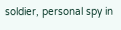soldier, personal spy in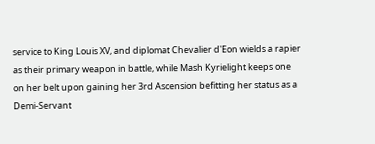service to King Louis XV, and diplomat Chevalier d'Eon wields a rapier as their primary weapon in battle, while Mash Kyrielight keeps one on her belt upon gaining her 3rd Ascension befitting her status as a Demi-Servant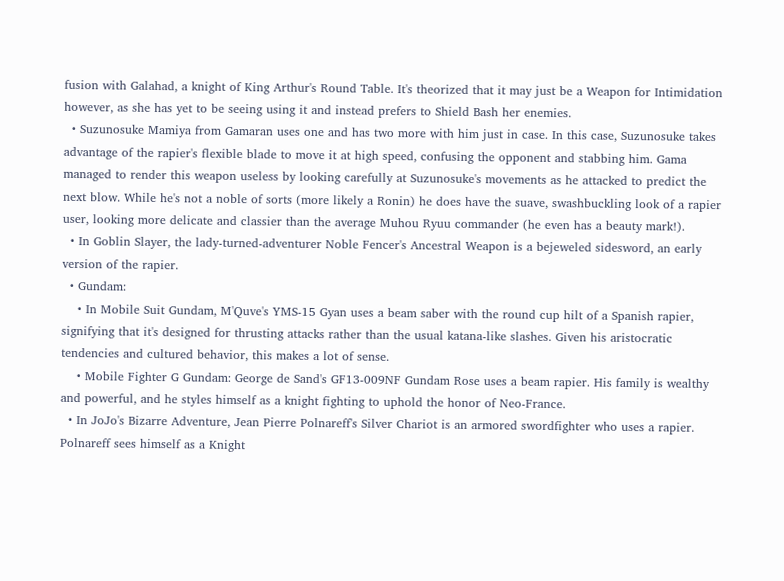fusion with Galahad, a knight of King Arthur's Round Table. It's theorized that it may just be a Weapon for Intimidation however, as she has yet to be seeing using it and instead prefers to Shield Bash her enemies.
  • Suzunosuke Mamiya from Gamaran uses one and has two more with him just in case. In this case, Suzunosuke takes advantage of the rapier's flexible blade to move it at high speed, confusing the opponent and stabbing him. Gama managed to render this weapon useless by looking carefully at Suzunosuke's movements as he attacked to predict the next blow. While he's not a noble of sorts (more likely a Ronin) he does have the suave, swashbuckling look of a rapier user, looking more delicate and classier than the average Muhou Ryuu commander (he even has a beauty mark!).
  • In Goblin Slayer, the lady-turned-adventurer Noble Fencer's Ancestral Weapon is a bejeweled sidesword, an early version of the rapier.
  • Gundam:
    • In Mobile Suit Gundam, M'Quve's YMS-15 Gyan uses a beam saber with the round cup hilt of a Spanish rapier, signifying that it's designed for thrusting attacks rather than the usual katana-like slashes. Given his aristocratic tendencies and cultured behavior, this makes a lot of sense.
    • Mobile Fighter G Gundam: George de Sand's GF13-009NF Gundam Rose uses a beam rapier. His family is wealthy and powerful, and he styles himself as a knight fighting to uphold the honor of Neo-France.
  • In JoJo's Bizarre Adventure, Jean Pierre Polnareff's Silver Chariot is an armored swordfighter who uses a rapier. Polnareff sees himself as a Knight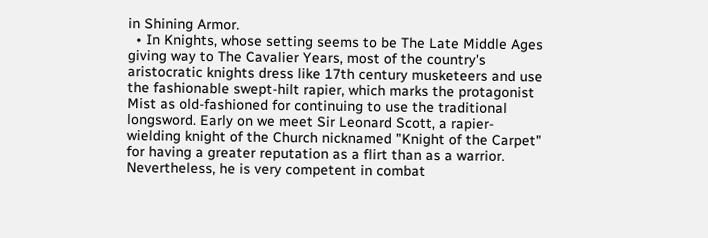in Shining Armor.
  • In Knights, whose setting seems to be The Late Middle Ages giving way to The Cavalier Years, most of the country's aristocratic knights dress like 17th century musketeers and use the fashionable swept-hilt rapier, which marks the protagonist Mist as old-fashioned for continuing to use the traditional longsword. Early on we meet Sir Leonard Scott, a rapier-wielding knight of the Church nicknamed "Knight of the Carpet" for having a greater reputation as a flirt than as a warrior. Nevertheless, he is very competent in combat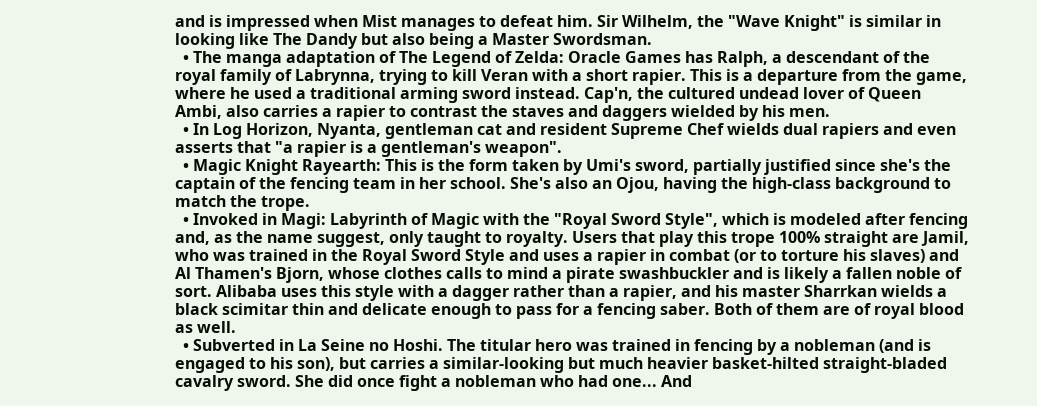and is impressed when Mist manages to defeat him. Sir Wilhelm, the "Wave Knight" is similar in looking like The Dandy but also being a Master Swordsman.
  • The manga adaptation of The Legend of Zelda: Oracle Games has Ralph, a descendant of the royal family of Labrynna, trying to kill Veran with a short rapier. This is a departure from the game, where he used a traditional arming sword instead. Cap'n, the cultured undead lover of Queen Ambi, also carries a rapier to contrast the staves and daggers wielded by his men.
  • In Log Horizon, Nyanta, gentleman cat and resident Supreme Chef wields dual rapiers and even asserts that "a rapier is a gentleman's weapon".
  • Magic Knight Rayearth: This is the form taken by Umi's sword, partially justified since she's the captain of the fencing team in her school. She's also an Ojou, having the high-class background to match the trope.
  • Invoked in Magi: Labyrinth of Magic with the "Royal Sword Style", which is modeled after fencing and, as the name suggest, only taught to royalty. Users that play this trope 100% straight are Jamil, who was trained in the Royal Sword Style and uses a rapier in combat (or to torture his slaves) and Al Thamen's Bjorn, whose clothes calls to mind a pirate swashbuckler and is likely a fallen noble of sort. Alibaba uses this style with a dagger rather than a rapier, and his master Sharrkan wields a black scimitar thin and delicate enough to pass for a fencing saber. Both of them are of royal blood as well.
  • Subverted in La Seine no Hoshi. The titular hero was trained in fencing by a nobleman (and is engaged to his son), but carries a similar-looking but much heavier basket-hilted straight-bladed cavalry sword. She did once fight a nobleman who had one... And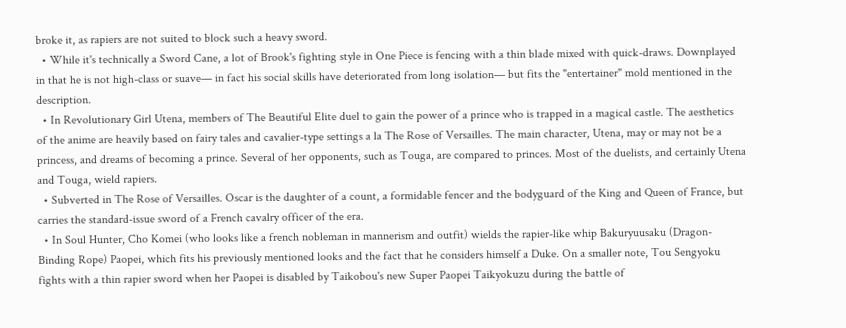broke it, as rapiers are not suited to block such a heavy sword.
  • While it's technically a Sword Cane, a lot of Brook's fighting style in One Piece is fencing with a thin blade mixed with quick-draws. Downplayed in that he is not high-class or suave— in fact his social skills have deteriorated from long isolation— but fits the "entertainer" mold mentioned in the description.
  • In Revolutionary Girl Utena, members of The Beautiful Elite duel to gain the power of a prince who is trapped in a magical castle. The aesthetics of the anime are heavily based on fairy tales and cavalier-type settings a la The Rose of Versailles. The main character, Utena, may or may not be a princess, and dreams of becoming a prince. Several of her opponents, such as Touga, are compared to princes. Most of the duelists, and certainly Utena and Touga, wield rapiers.
  • Subverted in The Rose of Versailles. Oscar is the daughter of a count, a formidable fencer and the bodyguard of the King and Queen of France, but carries the standard-issue sword of a French cavalry officer of the era.
  • In Soul Hunter, Cho Komei (who looks like a french nobleman in mannerism and outfit) wields the rapier-like whip Bakuryuusaku (Dragon-Binding Rope) Paopei, which fits his previously mentioned looks and the fact that he considers himself a Duke. On a smaller note, Tou Sengyoku fights with a thin rapier sword when her Paopei is disabled by Taikobou's new Super Paopei Taikyokuzu during the battle of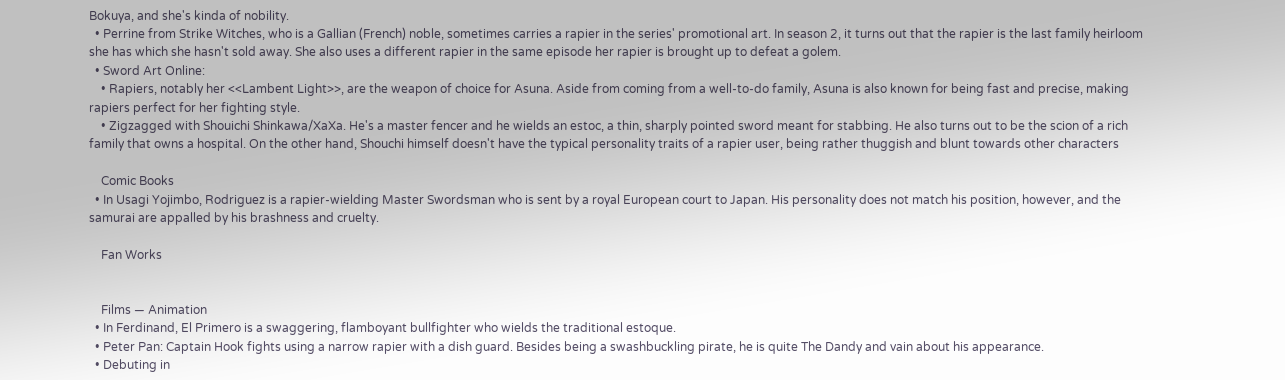Bokuya, and she's kinda of nobility.
  • Perrine from Strike Witches, who is a Gallian (French) noble, sometimes carries a rapier in the series' promotional art. In season 2, it turns out that the rapier is the last family heirloom she has which she hasn't sold away. She also uses a different rapier in the same episode her rapier is brought up to defeat a golem.
  • Sword Art Online:
    • Rapiers, notably her <<Lambent Light>>, are the weapon of choice for Asuna. Aside from coming from a well-to-do family, Asuna is also known for being fast and precise, making rapiers perfect for her fighting style.
    • Zigzagged with Shouichi Shinkawa/XaXa. He's a master fencer and he wields an estoc, a thin, sharply pointed sword meant for stabbing. He also turns out to be the scion of a rich family that owns a hospital. On the other hand, Shouchi himself doesn't have the typical personality traits of a rapier user, being rather thuggish and blunt towards other characters

    Comic Books
  • In Usagi Yojimbo, Rodriguez is a rapier-wielding Master Swordsman who is sent by a royal European court to Japan. His personality does not match his position, however, and the samurai are appalled by his brashness and cruelty.

    Fan Works


    Films — Animation
  • In Ferdinand, El Primero is a swaggering, flamboyant bullfighter who wields the traditional estoque.
  • Peter Pan: Captain Hook fights using a narrow rapier with a dish guard. Besides being a swashbuckling pirate, he is quite The Dandy and vain about his appearance.
  • Debuting in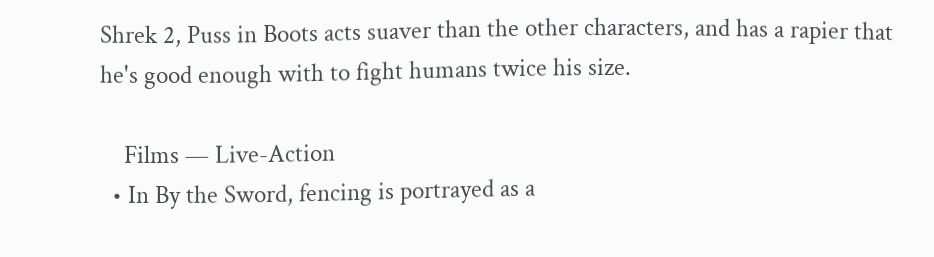Shrek 2, Puss in Boots acts suaver than the other characters, and has a rapier that he's good enough with to fight humans twice his size.

    Films — Live-Action
  • In By the Sword, fencing is portrayed as a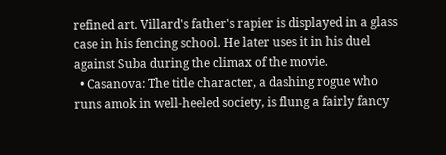refined art. Villard's father's rapier is displayed in a glass case in his fencing school. He later uses it in his duel against Suba during the climax of the movie.
  • Casanova: The title character, a dashing rogue who runs amok in well-heeled society, is flung a fairly fancy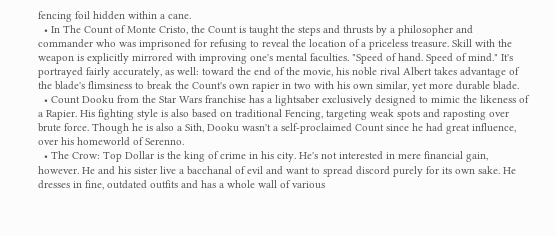fencing foil hidden within a cane.
  • In The Count of Monte Cristo, the Count is taught the steps and thrusts by a philosopher and commander who was imprisoned for refusing to reveal the location of a priceless treasure. Skill with the weapon is explicitly mirrored with improving one's mental faculties. "Speed of hand. Speed of mind." It's portrayed fairly accurately, as well: toward the end of the movie, his noble rival Albert takes advantage of the blade's flimsiness to break the Count's own rapier in two with his own similar, yet more durable blade.
  • Count Dooku from the Star Wars franchise has a lightsaber exclusively designed to mimic the likeness of a Rapier. His fighting style is also based on traditional Fencing, targeting weak spots and raposting over brute force. Though he is also a Sith, Dooku wasn't a self-proclaimed Count since he had great influence, over his homeworld of Serenno.
  • The Crow: Top Dollar is the king of crime in his city. He's not interested in mere financial gain, however. He and his sister live a bacchanal of evil and want to spread discord purely for its own sake. He dresses in fine, outdated outfits and has a whole wall of various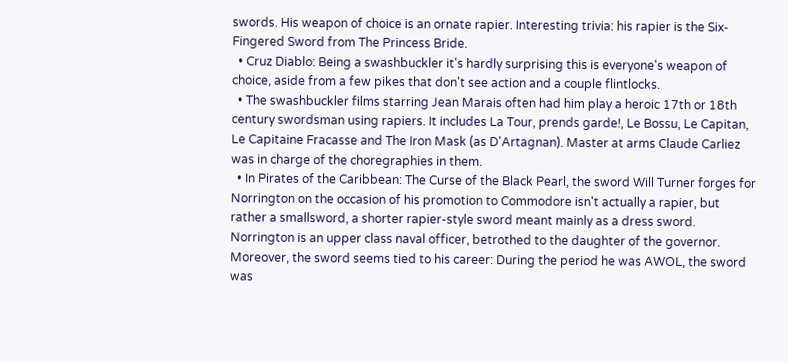swords. His weapon of choice is an ornate rapier. Interesting trivia: his rapier is the Six-Fingered Sword from The Princess Bride.
  • Cruz Diablo: Being a swashbuckler it's hardly surprising this is everyone's weapon of choice, aside from a few pikes that don't see action and a couple flintlocks.
  • The swashbuckler films starring Jean Marais often had him play a heroic 17th or 18th century swordsman using rapiers. It includes La Tour, prends garde!, Le Bossu, Le Capitan, Le Capitaine Fracasse and The Iron Mask (as D'Artagnan). Master at arms Claude Carliez was in charge of the choregraphies in them.
  • In Pirates of the Caribbean: The Curse of the Black Pearl, the sword Will Turner forges for Norrington on the occasion of his promotion to Commodore isn't actually a rapier, but rather a smallsword, a shorter rapier-style sword meant mainly as a dress sword. Norrington is an upper class naval officer, betrothed to the daughter of the governor. Moreover, the sword seems tied to his career: During the period he was AWOL, the sword was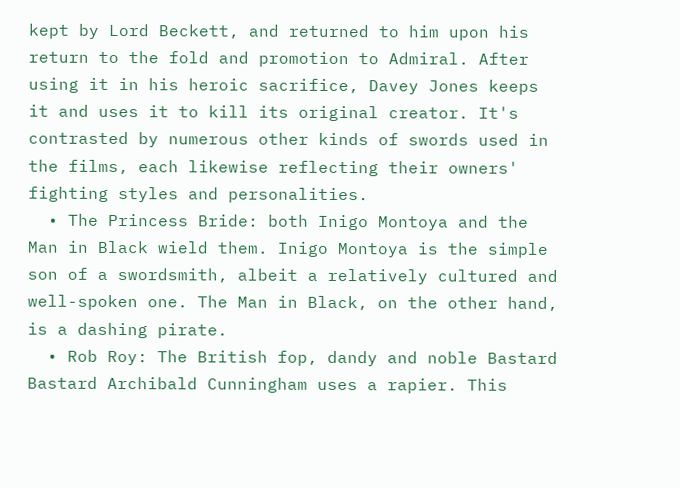kept by Lord Beckett, and returned to him upon his return to the fold and promotion to Admiral. After using it in his heroic sacrifice, Davey Jones keeps it and uses it to kill its original creator. It's contrasted by numerous other kinds of swords used in the films, each likewise reflecting their owners' fighting styles and personalities.
  • The Princess Bride: both Inigo Montoya and the Man in Black wield them. Inigo Montoya is the simple son of a swordsmith, albeit a relatively cultured and well-spoken one. The Man in Black, on the other hand, is a dashing pirate.
  • Rob Roy: The British fop, dandy and noble Bastard Bastard Archibald Cunningham uses a rapier. This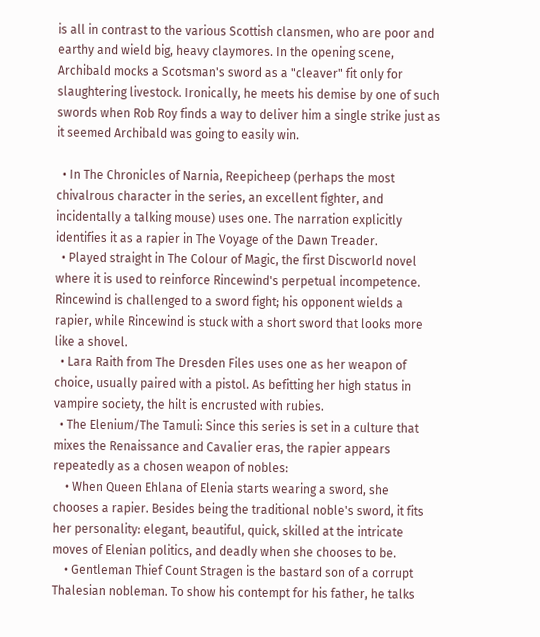is all in contrast to the various Scottish clansmen, who are poor and earthy and wield big, heavy claymores. In the opening scene, Archibald mocks a Scotsman's sword as a "cleaver" fit only for slaughtering livestock. Ironically, he meets his demise by one of such swords when Rob Roy finds a way to deliver him a single strike just as it seemed Archibald was going to easily win.

  • In The Chronicles of Narnia, Reepicheep (perhaps the most chivalrous character in the series, an excellent fighter, and incidentally a talking mouse) uses one. The narration explicitly identifies it as a rapier in The Voyage of the Dawn Treader.
  • Played straight in The Colour of Magic, the first Discworld novel where it is used to reinforce Rincewind's perpetual incompetence. Rincewind is challenged to a sword fight; his opponent wields a rapier, while Rincewind is stuck with a short sword that looks more like a shovel.
  • Lara Raith from The Dresden Files uses one as her weapon of choice, usually paired with a pistol. As befitting her high status in vampire society, the hilt is encrusted with rubies.
  • The Elenium/The Tamuli: Since this series is set in a culture that mixes the Renaissance and Cavalier eras, the rapier appears repeatedly as a chosen weapon of nobles:
    • When Queen Ehlana of Elenia starts wearing a sword, she chooses a rapier. Besides being the traditional noble's sword, it fits her personality: elegant, beautiful, quick, skilled at the intricate moves of Elenian politics, and deadly when she chooses to be.
    • Gentleman Thief Count Stragen is the bastard son of a corrupt Thalesian nobleman. To show his contempt for his father, he talks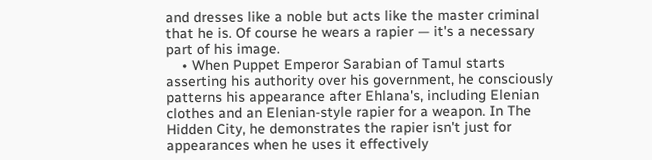and dresses like a noble but acts like the master criminal that he is. Of course he wears a rapier — it's a necessary part of his image.
    • When Puppet Emperor Sarabian of Tamul starts asserting his authority over his government, he consciously patterns his appearance after Ehlana's, including Elenian clothes and an Elenian-style rapier for a weapon. In The Hidden City, he demonstrates the rapier isn't just for appearances when he uses it effectively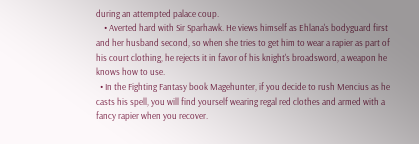during an attempted palace coup.
    • Averted hard with Sir Sparhawk. He views himself as Ehlana's bodyguard first and her husband second, so when she tries to get him to wear a rapier as part of his court clothing, he rejects it in favor of his knight's broadsword, a weapon he knows how to use.
  • In the Fighting Fantasy book Magehunter, if you decide to rush Mencius as he casts his spell, you will find yourself wearing regal red clothes and armed with a fancy rapier when you recover.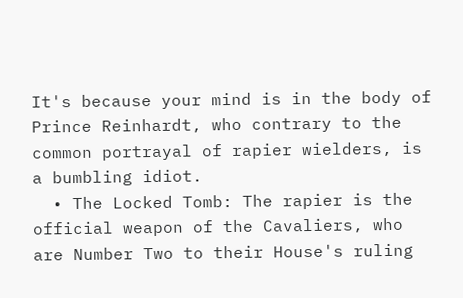It's because your mind is in the body of Prince Reinhardt, who contrary to the common portrayal of rapier wielders, is a bumbling idiot.
  • The Locked Tomb: The rapier is the official weapon of the Cavaliers, who are Number Two to their House's ruling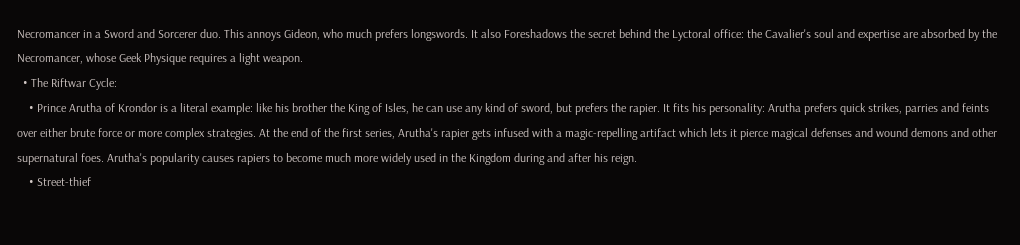Necromancer in a Sword and Sorcerer duo. This annoys Gideon, who much prefers longswords. It also Foreshadows the secret behind the Lyctoral office: the Cavalier's soul and expertise are absorbed by the Necromancer, whose Geek Physique requires a light weapon.
  • The Riftwar Cycle:
    • Prince Arutha of Krondor is a literal example: like his brother the King of Isles, he can use any kind of sword, but prefers the rapier. It fits his personality: Arutha prefers quick strikes, parries and feints over either brute force or more complex strategies. At the end of the first series, Arutha's rapier gets infused with a magic-repelling artifact which lets it pierce magical defenses and wound demons and other supernatural foes. Arutha's popularity causes rapiers to become much more widely used in the Kingdom during and after his reign.
    • Street-thief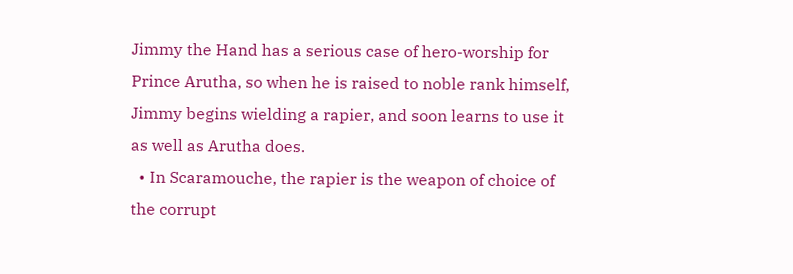Jimmy the Hand has a serious case of hero-worship for Prince Arutha, so when he is raised to noble rank himself, Jimmy begins wielding a rapier, and soon learns to use it as well as Arutha does.
  • In Scaramouche, the rapier is the weapon of choice of the corrupt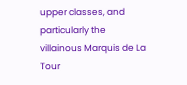upper classes, and particularly the villainous Marquis de La Tour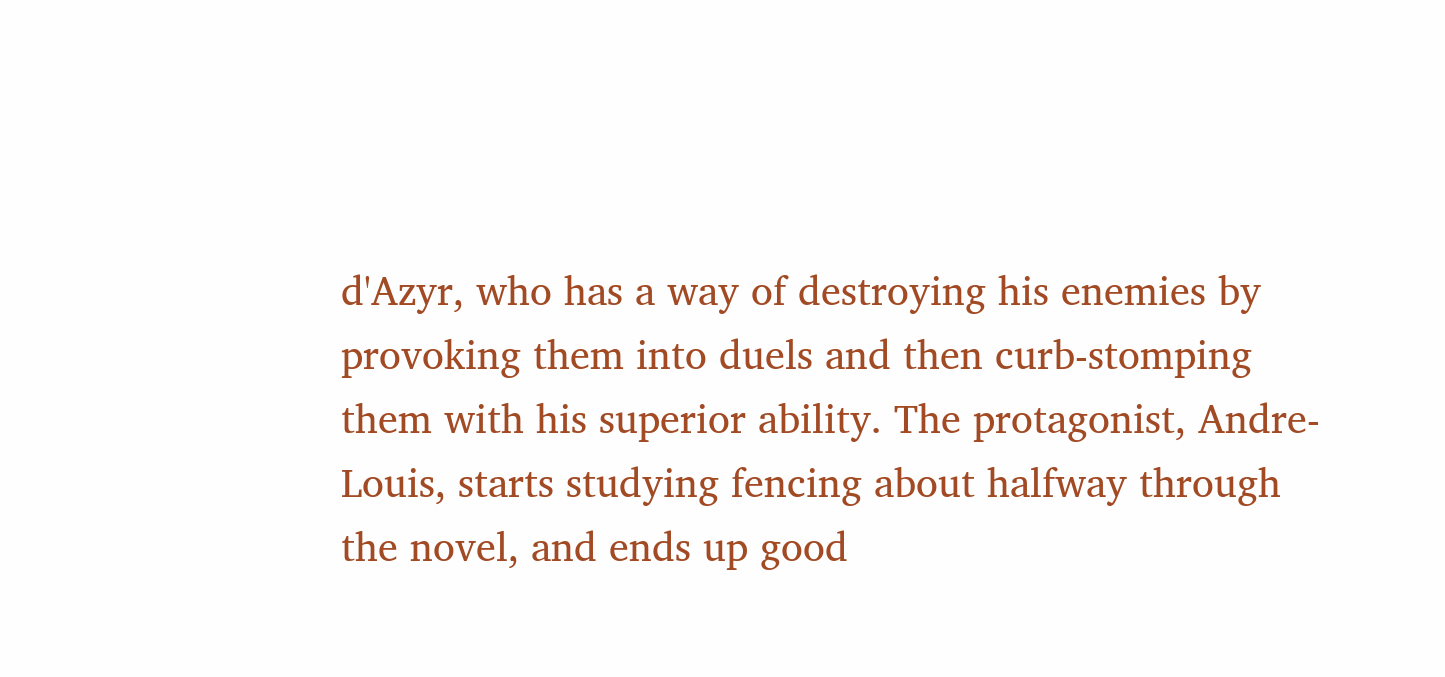d'Azyr, who has a way of destroying his enemies by provoking them into duels and then curb-stomping them with his superior ability. The protagonist, Andre-Louis, starts studying fencing about halfway through the novel, and ends up good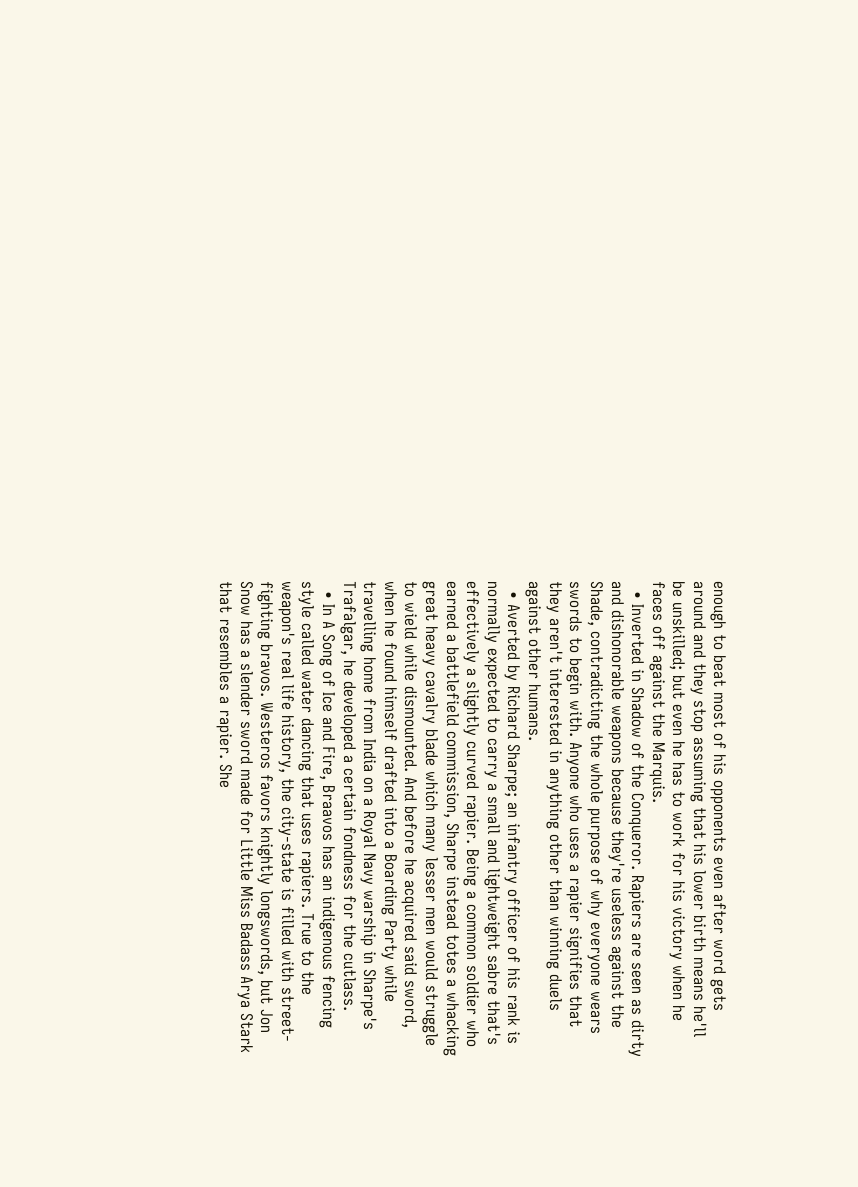enough to beat most of his opponents even after word gets around and they stop assuming that his lower birth means he'll be unskilled; but even he has to work for his victory when he faces off against the Marquis.
  • Inverted in Shadow of the Conqueror. Rapiers are seen as dirty and dishonorable weapons because they're useless against the Shade, contradicting the whole purpose of why everyone wears swords to begin with. Anyone who uses a rapier signifies that they aren't interested in anything other than winning duels against other humans.
  • Averted by Richard Sharpe; an infantry officer of his rank is normally expected to carry a small and lightweight sabre that's effectively a slightly curved rapier. Being a common soldier who earned a battlefield commission, Sharpe instead totes a whacking great heavy cavalry blade which many lesser men would struggle to wield while dismounted. And before he acquired said sword, when he found himself drafted into a Boarding Party while travelling home from India on a Royal Navy warship in Sharpe's Trafalgar, he developed a certain fondness for the cutlass.
  • In A Song of Ice and Fire, Braavos has an indigenous fencing style called water dancing that uses rapiers. True to the weapon's real life history, the city-state is filled with street-fighting bravos. Westeros favors knightly longswords, but Jon Snow has a slender sword made for Little Miss Badass Arya Stark that resembles a rapier. She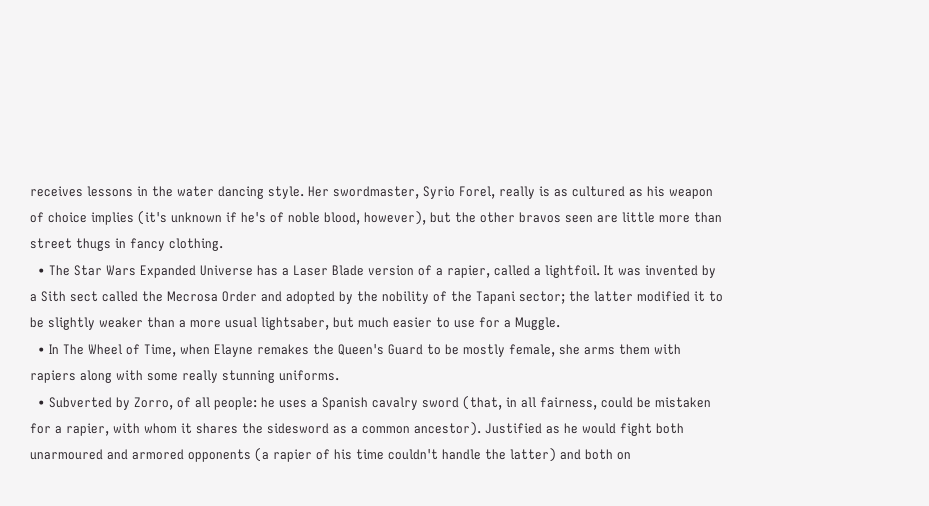receives lessons in the water dancing style. Her swordmaster, Syrio Forel, really is as cultured as his weapon of choice implies (it's unknown if he's of noble blood, however), but the other bravos seen are little more than street thugs in fancy clothing.
  • The Star Wars Expanded Universe has a Laser Blade version of a rapier, called a lightfoil. It was invented by a Sith sect called the Mecrosa Order and adopted by the nobility of the Tapani sector; the latter modified it to be slightly weaker than a more usual lightsaber, but much easier to use for a Muggle.
  • In The Wheel of Time, when Elayne remakes the Queen's Guard to be mostly female, she arms them with rapiers along with some really stunning uniforms.
  • Subverted by Zorro, of all people: he uses a Spanish cavalry sword (that, in all fairness, could be mistaken for a rapier, with whom it shares the sidesword as a common ancestor). Justified as he would fight both unarmoured and armored opponents (a rapier of his time couldn't handle the latter) and both on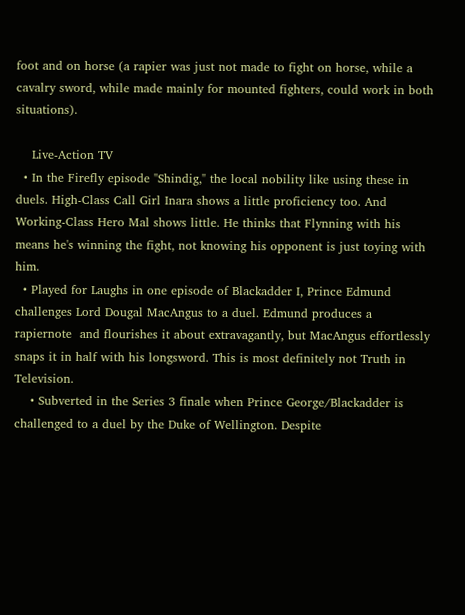foot and on horse (a rapier was just not made to fight on horse, while a cavalry sword, while made mainly for mounted fighters, could work in both situations).

    Live-Action TV
  • In the Firefly episode "Shindig," the local nobility like using these in duels. High-Class Call Girl Inara shows a little proficiency too. And Working-Class Hero Mal shows little. He thinks that Flynning with his means he's winning the fight, not knowing his opponent is just toying with him.
  • Played for Laughs in one episode of Blackadder I, Prince Edmund challenges Lord Dougal MacAngus to a duel. Edmund produces a rapiernote  and flourishes it about extravagantly, but MacAngus effortlessly snaps it in half with his longsword. This is most definitely not Truth in Television.
    • Subverted in the Series 3 finale when Prince George/Blackadder is challenged to a duel by the Duke of Wellington. Despite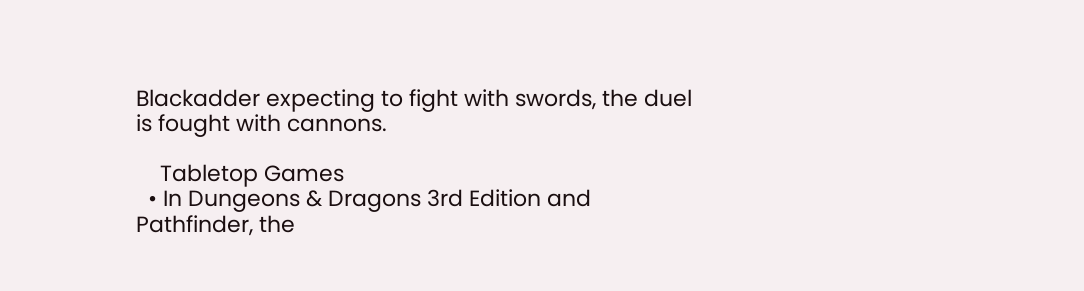Blackadder expecting to fight with swords, the duel is fought with cannons.

    Tabletop Games
  • In Dungeons & Dragons 3rd Edition and Pathfinder, the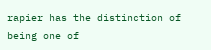rapier has the distinction of being one of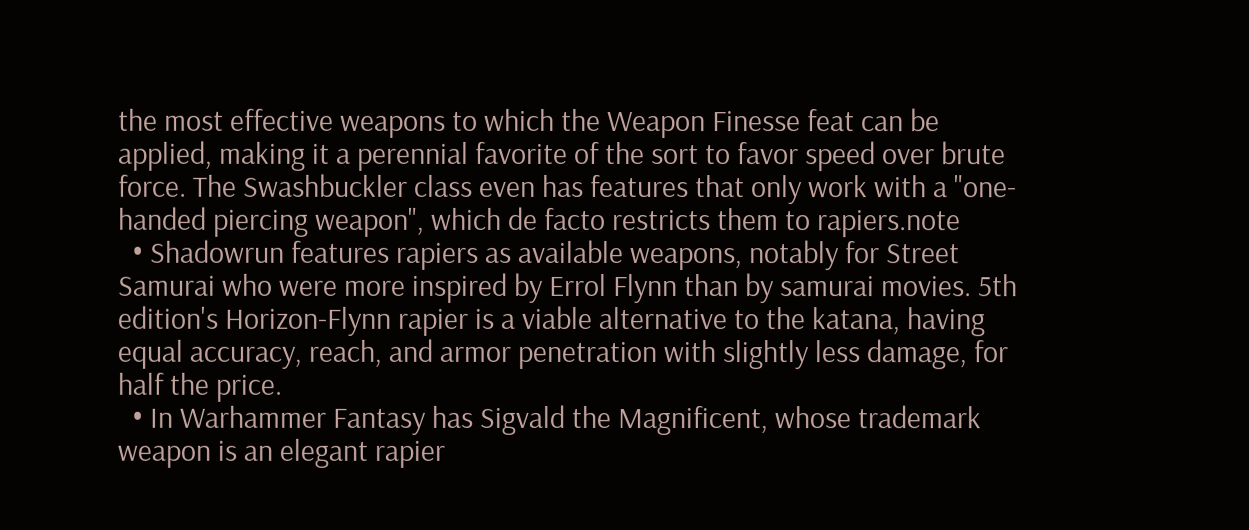the most effective weapons to which the Weapon Finesse feat can be applied, making it a perennial favorite of the sort to favor speed over brute force. The Swashbuckler class even has features that only work with a "one-handed piercing weapon", which de facto restricts them to rapiers.note
  • Shadowrun features rapiers as available weapons, notably for Street Samurai who were more inspired by Errol Flynn than by samurai movies. 5th edition's Horizon-Flynn rapier is a viable alternative to the katana, having equal accuracy, reach, and armor penetration with slightly less damage, for half the price.
  • In Warhammer Fantasy has Sigvald the Magnificent, whose trademark weapon is an elegant rapier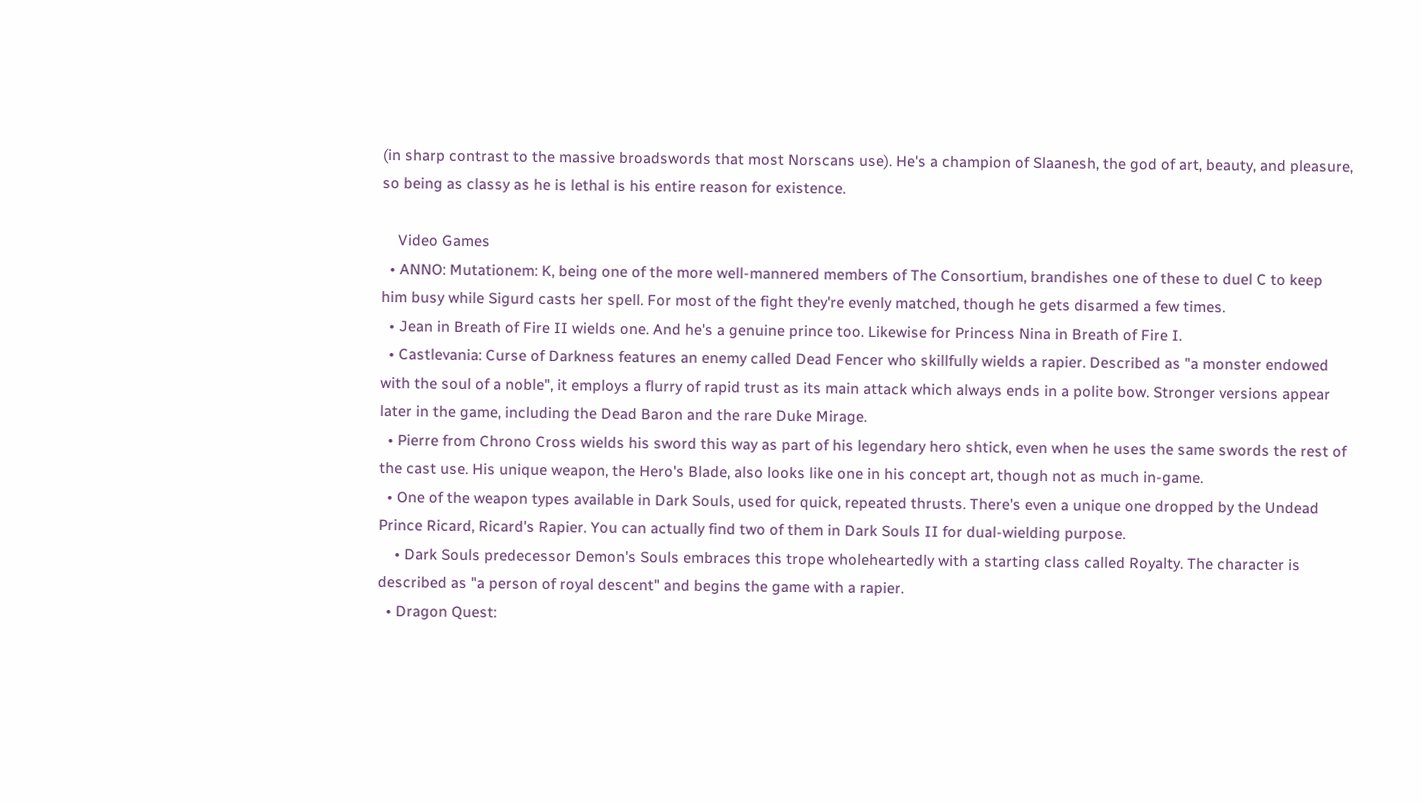(in sharp contrast to the massive broadswords that most Norscans use). He's a champion of Slaanesh, the god of art, beauty, and pleasure, so being as classy as he is lethal is his entire reason for existence.

    Video Games
  • ANNO: Mutationem: K, being one of the more well-mannered members of The Consortium, brandishes one of these to duel C to keep him busy while Sigurd casts her spell. For most of the fight they're evenly matched, though he gets disarmed a few times.
  • Jean in Breath of Fire II wields one. And he's a genuine prince too. Likewise for Princess Nina in Breath of Fire I.
  • Castlevania: Curse of Darkness features an enemy called Dead Fencer who skillfully wields a rapier. Described as "a monster endowed with the soul of a noble", it employs a flurry of rapid trust as its main attack which always ends in a polite bow. Stronger versions appear later in the game, including the Dead Baron and the rare Duke Mirage.
  • Pierre from Chrono Cross wields his sword this way as part of his legendary hero shtick, even when he uses the same swords the rest of the cast use. His unique weapon, the Hero's Blade, also looks like one in his concept art, though not as much in-game.
  • One of the weapon types available in Dark Souls, used for quick, repeated thrusts. There's even a unique one dropped by the Undead Prince Ricard, Ricard's Rapier. You can actually find two of them in Dark Souls II for dual-wielding purpose.
    • Dark Souls predecessor Demon's Souls embraces this trope wholeheartedly with a starting class called Royalty. The character is described as "a person of royal descent" and begins the game with a rapier.
  • Dragon Quest: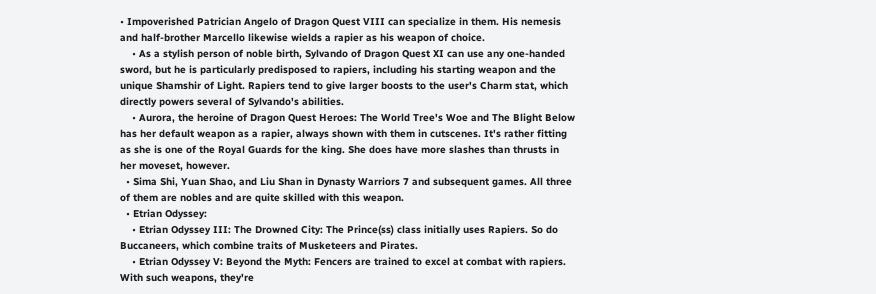• Impoverished Patrician Angelo of Dragon Quest VIII can specialize in them. His nemesis and half-brother Marcello likewise wields a rapier as his weapon of choice.
    • As a stylish person of noble birth, Sylvando of Dragon Quest XI can use any one-handed sword, but he is particularly predisposed to rapiers, including his starting weapon and the unique Shamshir of Light. Rapiers tend to give larger boosts to the user's Charm stat, which directly powers several of Sylvando's abilities.
    • Aurora, the heroine of Dragon Quest Heroes: The World Tree's Woe and The Blight Below has her default weapon as a rapier, always shown with them in cutscenes. It's rather fitting as she is one of the Royal Guards for the king. She does have more slashes than thrusts in her moveset, however.
  • Sima Shi, Yuan Shao, and Liu Shan in Dynasty Warriors 7 and subsequent games. All three of them are nobles and are quite skilled with this weapon.
  • Etrian Odyssey:
    • Etrian Odyssey III: The Drowned City: The Prince(ss) class initially uses Rapiers. So do Buccaneers, which combine traits of Musketeers and Pirates.
    • Etrian Odyssey V: Beyond the Myth: Fencers are trained to excel at combat with rapiers. With such weapons, they're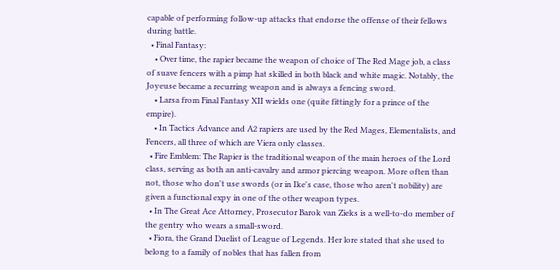capable of performing follow-up attacks that endorse the offense of their fellows during battle.
  • Final Fantasy:
    • Over time, the rapier became the weapon of choice of The Red Mage job, a class of suave fencers with a pimp hat skilled in both black and white magic. Notably, the Joyeuse became a recurring weapon and is always a fencing sword.
    • Larsa from Final Fantasy XII wields one (quite fittingly for a prince of the empire).
    • In Tactics Advance and A2 rapiers are used by the Red Mages, Elementalists, and Fencers, all three of which are Viera only classes.
  • Fire Emblem: The Rapier is the traditional weapon of the main heroes of the Lord class, serving as both an anti-cavalry and armor piercing weapon. More often than not, those who don't use swords (or in Ike's case, those who aren't nobility) are given a functional expy in one of the other weapon types.
  • In The Great Ace Attorney, Prosecutor Barok van Zieks is a well-to-do member of the gentry who wears a small-sword.
  • Fiora, the Grand Duelist of League of Legends. Her lore stated that she used to belong to a family of nobles that has fallen from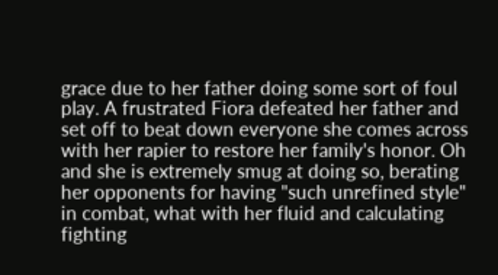grace due to her father doing some sort of foul play. A frustrated Fiora defeated her father and set off to beat down everyone she comes across with her rapier to restore her family's honor. Oh and she is extremely smug at doing so, berating her opponents for having "such unrefined style" in combat, what with her fluid and calculating fighting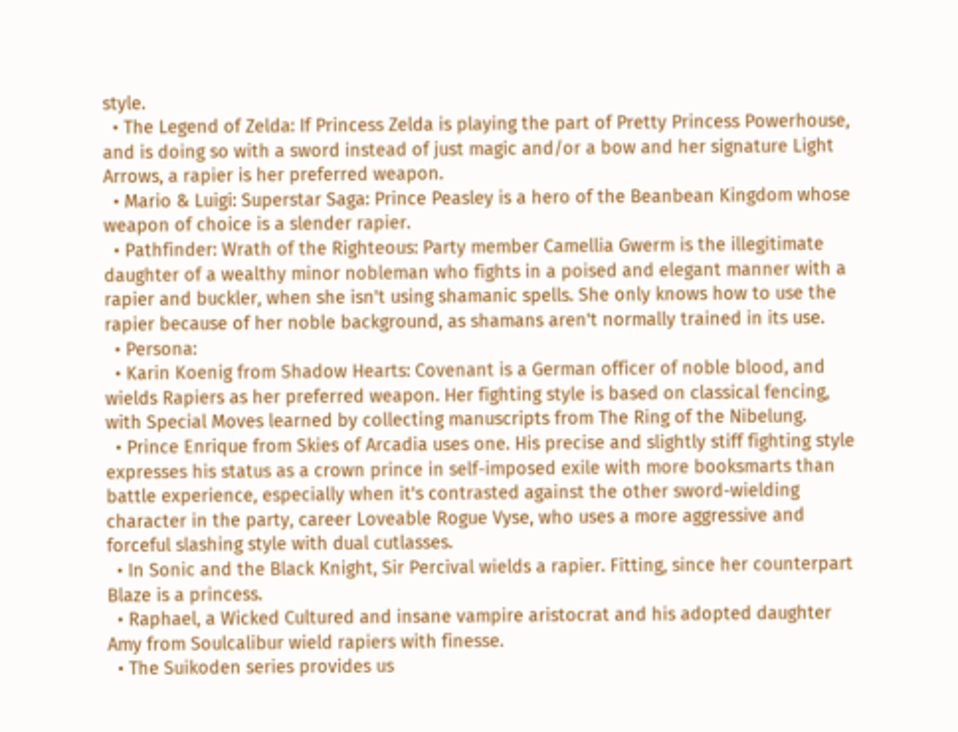style.
  • The Legend of Zelda: If Princess Zelda is playing the part of Pretty Princess Powerhouse, and is doing so with a sword instead of just magic and/or a bow and her signature Light Arrows, a rapier is her preferred weapon.
  • Mario & Luigi: Superstar Saga: Prince Peasley is a hero of the Beanbean Kingdom whose weapon of choice is a slender rapier.
  • Pathfinder: Wrath of the Righteous: Party member Camellia Gwerm is the illegitimate daughter of a wealthy minor nobleman who fights in a poised and elegant manner with a rapier and buckler, when she isn't using shamanic spells. She only knows how to use the rapier because of her noble background, as shamans aren't normally trained in its use.
  • Persona:
  • Karin Koenig from Shadow Hearts: Covenant is a German officer of noble blood, and wields Rapiers as her preferred weapon. Her fighting style is based on classical fencing, with Special Moves learned by collecting manuscripts from The Ring of the Nibelung.
  • Prince Enrique from Skies of Arcadia uses one. His precise and slightly stiff fighting style expresses his status as a crown prince in self-imposed exile with more booksmarts than battle experience, especially when it's contrasted against the other sword-wielding character in the party, career Loveable Rogue Vyse, who uses a more aggressive and forceful slashing style with dual cutlasses.
  • In Sonic and the Black Knight, Sir Percival wields a rapier. Fitting, since her counterpart Blaze is a princess.
  • Raphael, a Wicked Cultured and insane vampire aristocrat and his adopted daughter Amy from Soulcalibur wield rapiers with finesse.
  • The Suikoden series provides us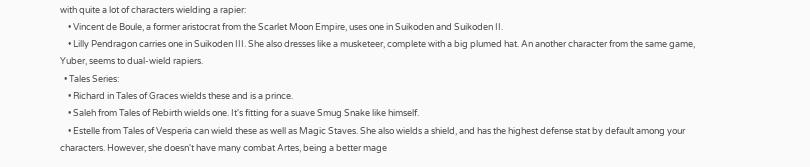with quite a lot of characters wielding a rapier:
    • Vincent de Boule, a former aristocrat from the Scarlet Moon Empire, uses one in Suikoden and Suikoden II.
    • Lilly Pendragon carries one in Suikoden III. She also dresses like a musketeer, complete with a big plumed hat. An another character from the same game, Yuber, seems to dual-wield rapiers.
  • Tales Series:
    • Richard in Tales of Graces wields these and is a prince.
    • Saleh from Tales of Rebirth wields one. It's fitting for a suave Smug Snake like himself.
    • Estelle from Tales of Vesperia can wield these as well as Magic Staves. She also wields a shield, and has the highest defense stat by default among your characters. However, she doesn't have many combat Artes, being a better mage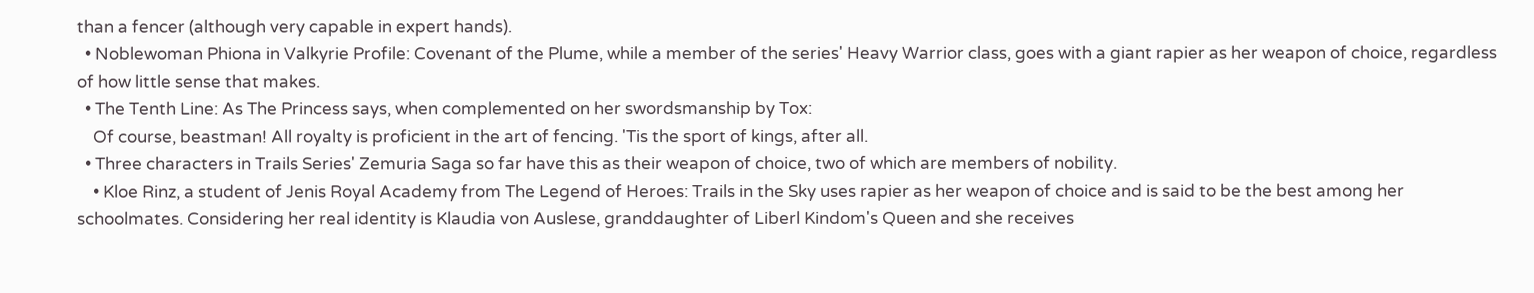than a fencer (although very capable in expert hands).
  • Noblewoman Phiona in Valkyrie Profile: Covenant of the Plume, while a member of the series' Heavy Warrior class, goes with a giant rapier as her weapon of choice, regardless of how little sense that makes.
  • The Tenth Line: As The Princess says, when complemented on her swordsmanship by Tox:
    Of course, beastman! All royalty is proficient in the art of fencing. 'Tis the sport of kings, after all.
  • Three characters in Trails Series' Zemuria Saga so far have this as their weapon of choice, two of which are members of nobility.
    • Kloe Rinz, a student of Jenis Royal Academy from The Legend of Heroes: Trails in the Sky uses rapier as her weapon of choice and is said to be the best among her schoolmates. Considering her real identity is Klaudia von Auslese, granddaughter of Liberl Kindom's Queen and she receives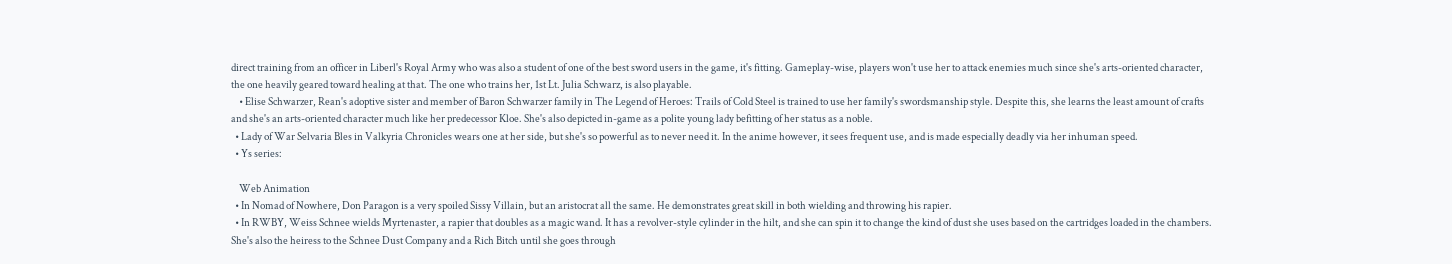direct training from an officer in Liberl's Royal Army who was also a student of one of the best sword users in the game, it's fitting. Gameplay-wise, players won't use her to attack enemies much since she's arts-oriented character, the one heavily geared toward healing at that. The one who trains her, 1st Lt. Julia Schwarz, is also playable.
    • Elise Schwarzer, Rean's adoptive sister and member of Baron Schwarzer family in The Legend of Heroes: Trails of Cold Steel is trained to use her family's swordsmanship style. Despite this, she learns the least amount of crafts and she's an arts-oriented character much like her predecessor Kloe. She's also depicted in-game as a polite young lady befitting of her status as a noble.
  • Lady of War Selvaria Bles in Valkyria Chronicles wears one at her side, but she's so powerful as to never need it. In the anime however, it sees frequent use, and is made especially deadly via her inhuman speed.
  • Ys series:

    Web Animation
  • In Nomad of Nowhere, Don Paragon is a very spoiled Sissy Villain, but an aristocrat all the same. He demonstrates great skill in both wielding and throwing his rapier.
  • In RWBY, Weiss Schnee wields Myrtenaster, a rapier that doubles as a magic wand. It has a revolver-style cylinder in the hilt, and she can spin it to change the kind of dust she uses based on the cartridges loaded in the chambers. She's also the heiress to the Schnee Dust Company and a Rich Bitch until she goes through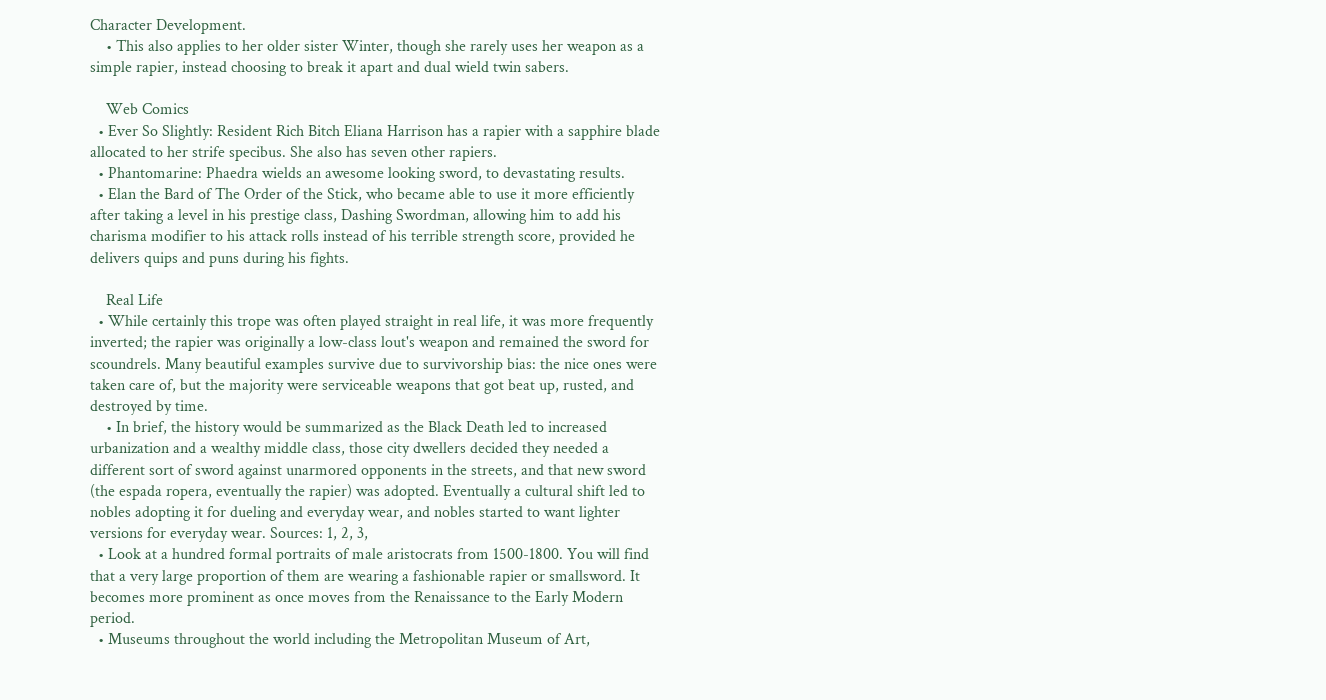Character Development.
    • This also applies to her older sister Winter, though she rarely uses her weapon as a simple rapier, instead choosing to break it apart and dual wield twin sabers.

    Web Comics
  • Ever So Slightly: Resident Rich Bitch Eliana Harrison has a rapier with a sapphire blade allocated to her strife specibus. She also has seven other rapiers.
  • Phantomarine: Phaedra wields an awesome looking sword, to devastating results.
  • Elan the Bard of The Order of the Stick, who became able to use it more efficiently after taking a level in his prestige class, Dashing Swordman, allowing him to add his charisma modifier to his attack rolls instead of his terrible strength score, provided he delivers quips and puns during his fights.

    Real Life
  • While certainly this trope was often played straight in real life, it was more frequently inverted; the rapier was originally a low-class lout's weapon and remained the sword for scoundrels. Many beautiful examples survive due to survivorship bias: the nice ones were taken care of, but the majority were serviceable weapons that got beat up, rusted, and destroyed by time.
    • In brief, the history would be summarized as the Black Death led to increased urbanization and a wealthy middle class, those city dwellers decided they needed a different sort of sword against unarmored opponents in the streets, and that new sword (the espada ropera, eventually the rapier) was adopted. Eventually a cultural shift led to nobles adopting it for dueling and everyday wear, and nobles started to want lighter versions for everyday wear. Sources: 1, 2, 3,
  • Look at a hundred formal portraits of male aristocrats from 1500-1800. You will find that a very large proportion of them are wearing a fashionable rapier or smallsword. It becomes more prominent as once moves from the Renaissance to the Early Modern period.
  • Museums throughout the world including the Metropolitan Museum of Art,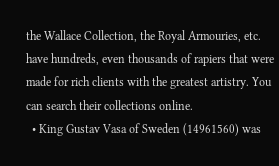the Wallace Collection, the Royal Armouries, etc. have hundreds, even thousands of rapiers that were made for rich clients with the greatest artistry. You can search their collections online.
  • King Gustav Vasa of Sweden (14961560) was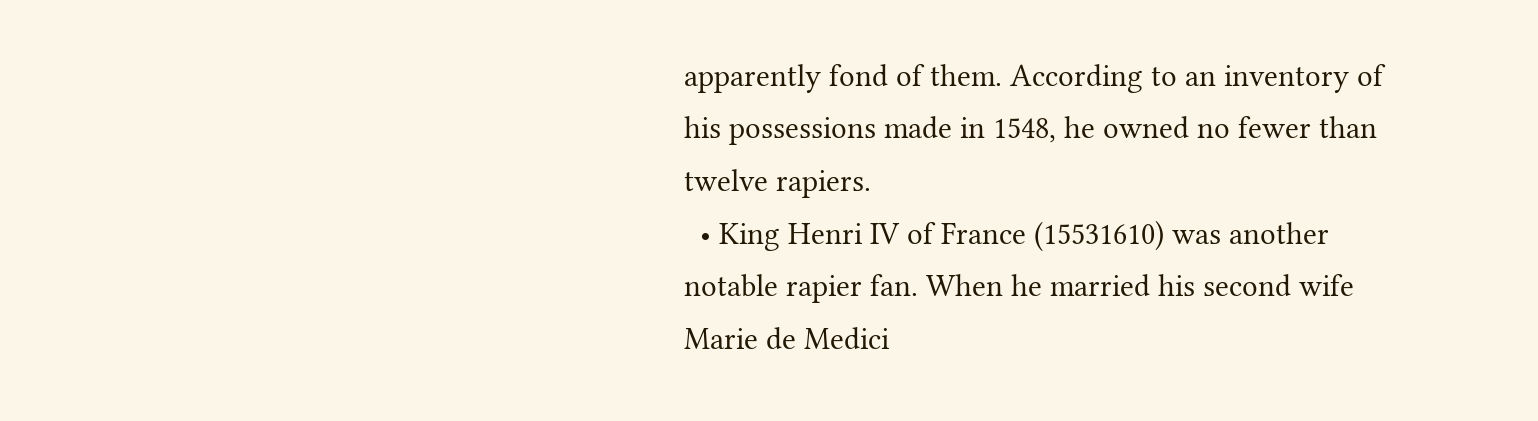apparently fond of them. According to an inventory of his possessions made in 1548, he owned no fewer than twelve rapiers.
  • King Henri IV of France (15531610) was another notable rapier fan. When he married his second wife Marie de Medici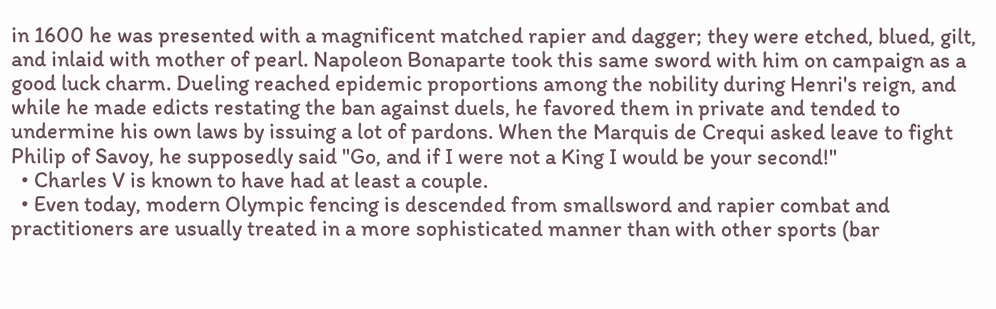in 1600 he was presented with a magnificent matched rapier and dagger; they were etched, blued, gilt, and inlaid with mother of pearl. Napoleon Bonaparte took this same sword with him on campaign as a good luck charm. Dueling reached epidemic proportions among the nobility during Henri's reign, and while he made edicts restating the ban against duels, he favored them in private and tended to undermine his own laws by issuing a lot of pardons. When the Marquis de Crequi asked leave to fight Philip of Savoy, he supposedly said "Go, and if I were not a King I would be your second!"
  • Charles V is known to have had at least a couple.
  • Even today, modern Olympic fencing is descended from smallsword and rapier combat and practitioners are usually treated in a more sophisticated manner than with other sports (bar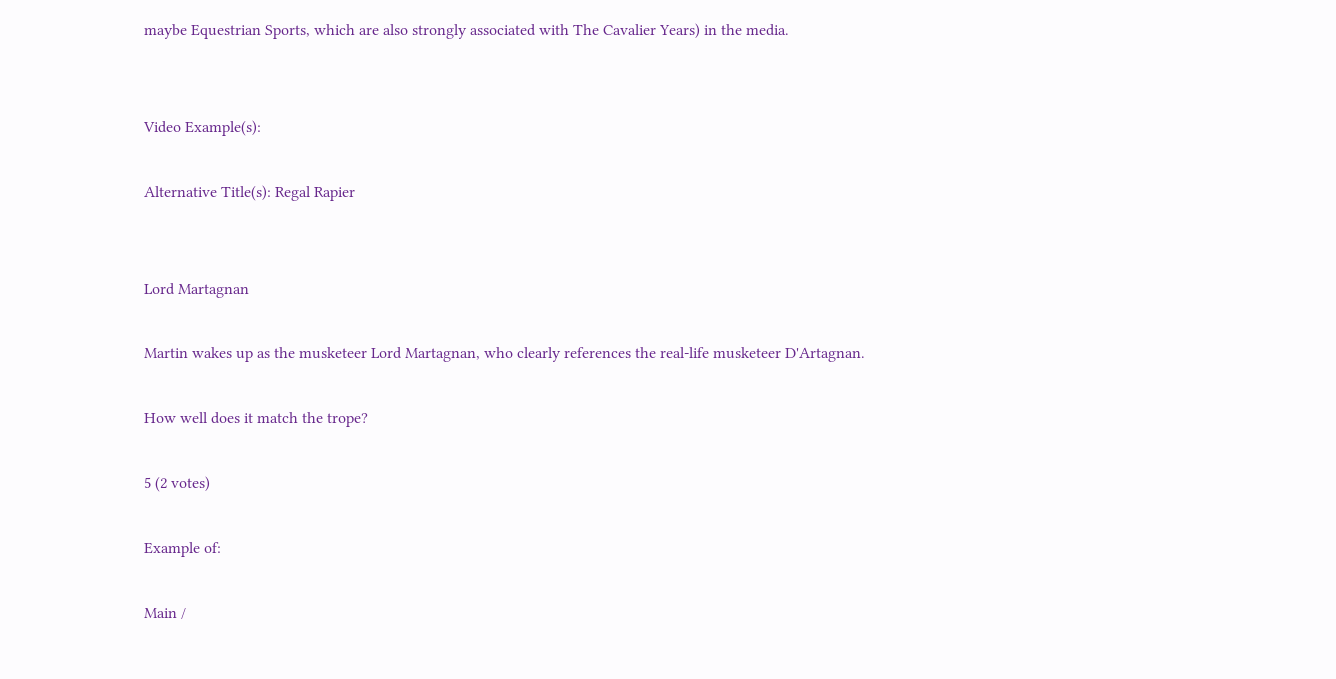maybe Equestrian Sports, which are also strongly associated with The Cavalier Years) in the media.


Video Example(s):

Alternative Title(s): Regal Rapier


Lord Martagnan

Martin wakes up as the musketeer Lord Martagnan, who clearly references the real-life musketeer D'Artagnan.

How well does it match the trope?

5 (2 votes)

Example of:

Main /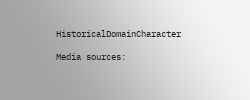HistoricalDomainCharacter

Media sources: